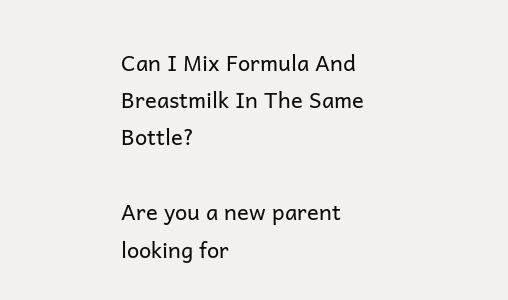Can I Mix Formula And Breastmilk In The Same Bottle?

Are you a new parent looking for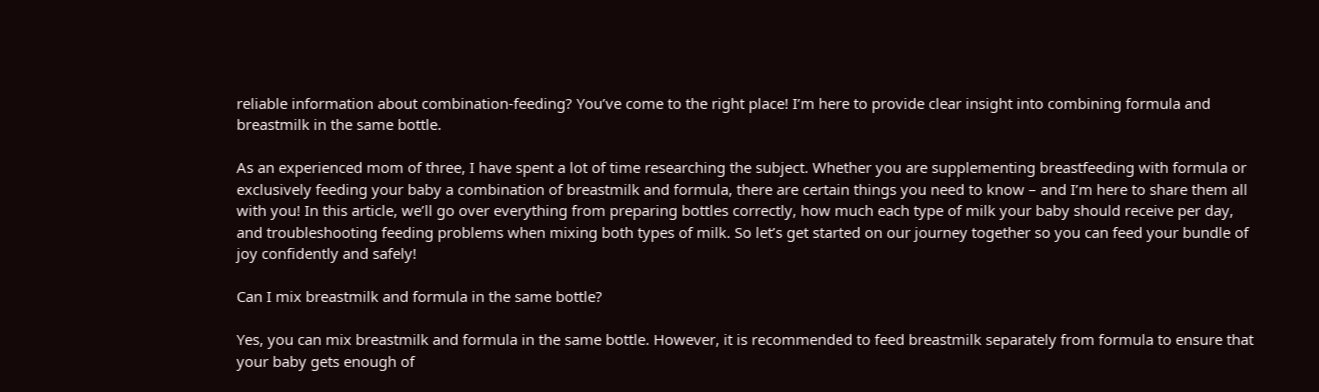reliable information about combination-feeding? You’ve come to the right place! I’m here to provide clear insight into combining formula and breastmilk in the same bottle.

As an experienced mom of three, I have spent a lot of time researching the subject. Whether you are supplementing breastfeeding with formula or exclusively feeding your baby a combination of breastmilk and formula, there are certain things you need to know – and I’m here to share them all with you! In this article, we’ll go over everything from preparing bottles correctly, how much each type of milk your baby should receive per day, and troubleshooting feeding problems when mixing both types of milk. So let’s get started on our journey together so you can feed your bundle of joy confidently and safely!

Can I mix breastmilk and formula in the same bottle?

Yes, you can mix breastmilk and formula in the same bottle. However, it is recommended to feed breastmilk separately from formula to ensure that your baby gets enough of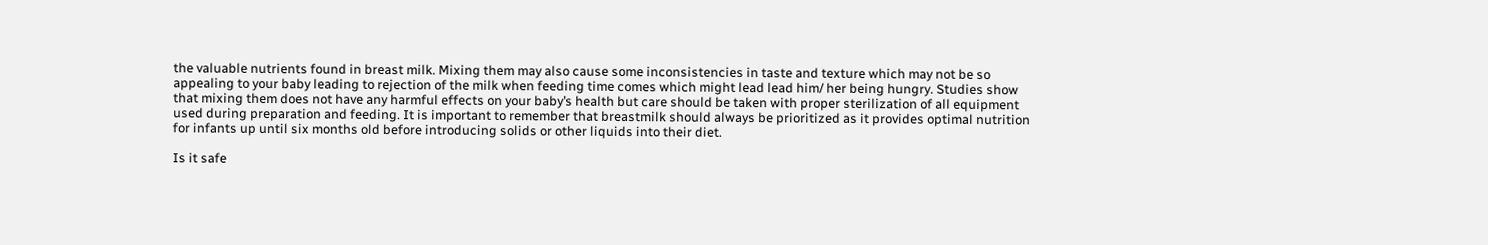the valuable nutrients found in breast milk. Mixing them may also cause some inconsistencies in taste and texture which may not be so appealing to your baby leading to rejection of the milk when feeding time comes which might lead lead him/ her being hungry. Studies show that mixing them does not have any harmful effects on your baby’s health but care should be taken with proper sterilization of all equipment used during preparation and feeding. It is important to remember that breastmilk should always be prioritized as it provides optimal nutrition for infants up until six months old before introducing solids or other liquids into their diet.

Is it safe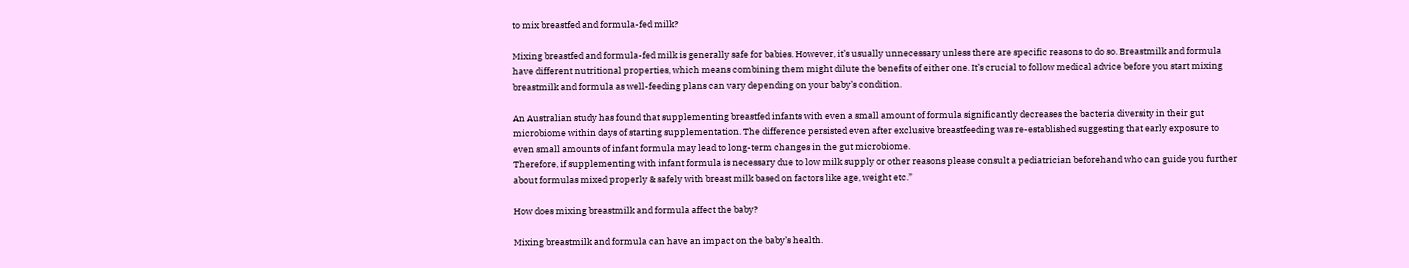to mix breastfed and formula-fed milk?

Mixing breastfed and formula-fed milk is generally safe for babies. However, it’s usually unnecessary unless there are specific reasons to do so. Breastmilk and formula have different nutritional properties, which means combining them might dilute the benefits of either one. It’s crucial to follow medical advice before you start mixing breastmilk and formula as well-feeding plans can vary depending on your baby’s condition.

An Australian study has found that supplementing breastfed infants with even a small amount of formula significantly decreases the bacteria diversity in their gut microbiome within days of starting supplementation. The difference persisted even after exclusive breastfeeding was re-established suggesting that early exposure to even small amounts of infant formula may lead to long-term changes in the gut microbiome.
Therefore, if supplementing with infant formula is necessary due to low milk supply or other reasons please consult a pediatrician beforehand who can guide you further about formulas mixed properly & safely with breast milk based on factors like age, weight etc.”

How does mixing breastmilk and formula affect the baby?

Mixing breastmilk and formula can have an impact on the baby’s health.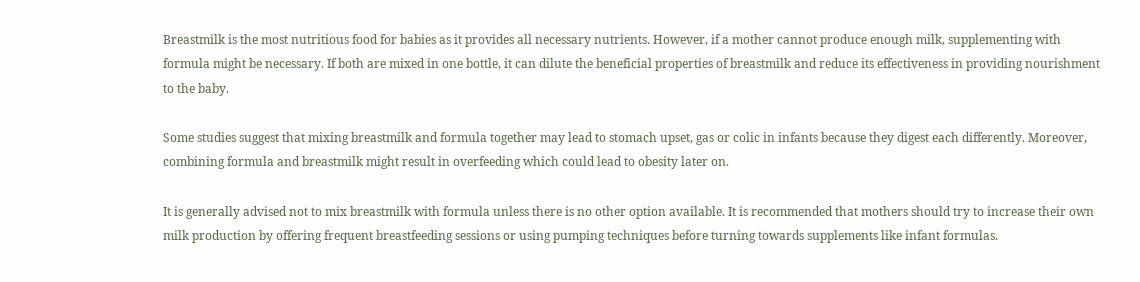Breastmilk is the most nutritious food for babies as it provides all necessary nutrients. However, if a mother cannot produce enough milk, supplementing with formula might be necessary. If both are mixed in one bottle, it can dilute the beneficial properties of breastmilk and reduce its effectiveness in providing nourishment to the baby.

Some studies suggest that mixing breastmilk and formula together may lead to stomach upset, gas or colic in infants because they digest each differently. Moreover, combining formula and breastmilk might result in overfeeding which could lead to obesity later on.

It is generally advised not to mix breastmilk with formula unless there is no other option available. It is recommended that mothers should try to increase their own milk production by offering frequent breastfeeding sessions or using pumping techniques before turning towards supplements like infant formulas.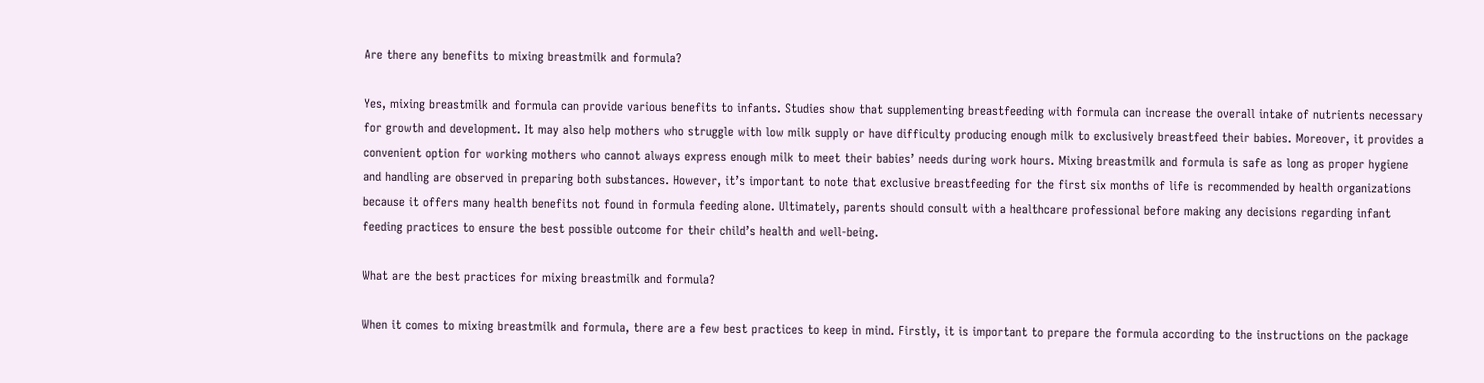Are there any benefits to mixing breastmilk and formula?

Yes, mixing breastmilk and formula can provide various benefits to infants. Studies show that supplementing breastfeeding with formula can increase the overall intake of nutrients necessary for growth and development. It may also help mothers who struggle with low milk supply or have difficulty producing enough milk to exclusively breastfeed their babies. Moreover, it provides a convenient option for working mothers who cannot always express enough milk to meet their babies’ needs during work hours. Mixing breastmilk and formula is safe as long as proper hygiene and handling are observed in preparing both substances. However, it’s important to note that exclusive breastfeeding for the first six months of life is recommended by health organizations because it offers many health benefits not found in formula feeding alone. Ultimately, parents should consult with a healthcare professional before making any decisions regarding infant feeding practices to ensure the best possible outcome for their child’s health and well-being.

What are the best practices for mixing breastmilk and formula?

When it comes to mixing breastmilk and formula, there are a few best practices to keep in mind. Firstly, it is important to prepare the formula according to the instructions on the package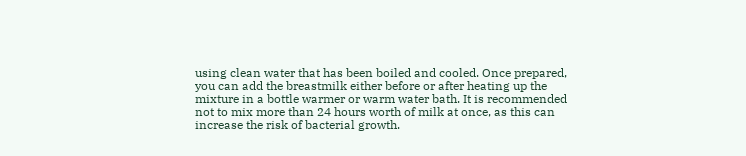using clean water that has been boiled and cooled. Once prepared, you can add the breastmilk either before or after heating up the mixture in a bottle warmer or warm water bath. It is recommended not to mix more than 24 hours worth of milk at once, as this can increase the risk of bacterial growth.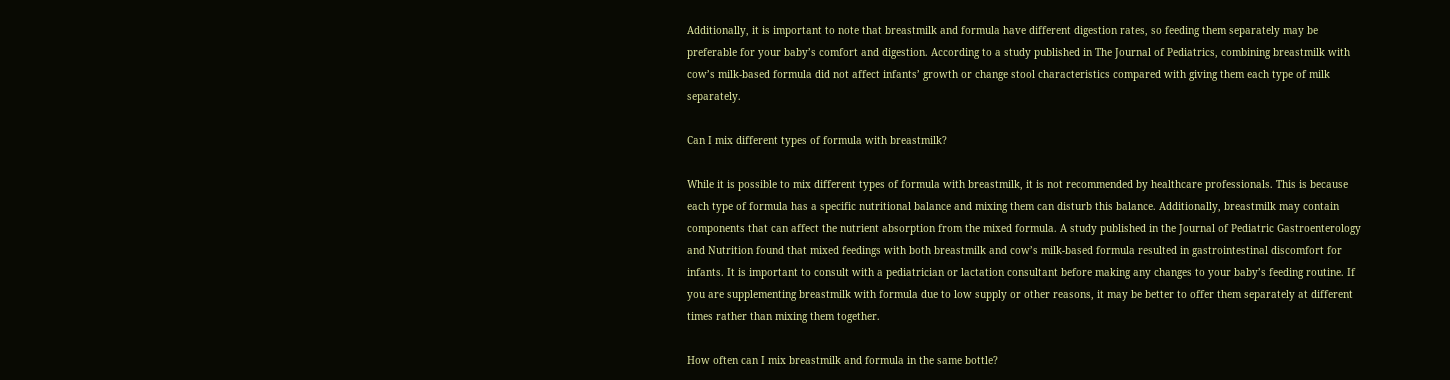Additionally, it is important to note that breastmilk and formula have different digestion rates, so feeding them separately may be preferable for your baby’s comfort and digestion. According to a study published in The Journal of Pediatrics, combining breastmilk with cow’s milk-based formula did not affect infants’ growth or change stool characteristics compared with giving them each type of milk separately.

Can I mix different types of formula with breastmilk?

While it is possible to mix different types of formula with breastmilk, it is not recommended by healthcare professionals. This is because each type of formula has a specific nutritional balance and mixing them can disturb this balance. Additionally, breastmilk may contain components that can affect the nutrient absorption from the mixed formula. A study published in the Journal of Pediatric Gastroenterology and Nutrition found that mixed feedings with both breastmilk and cow’s milk-based formula resulted in gastrointestinal discomfort for infants. It is important to consult with a pediatrician or lactation consultant before making any changes to your baby’s feeding routine. If you are supplementing breastmilk with formula due to low supply or other reasons, it may be better to offer them separately at different times rather than mixing them together.

How often can I mix breastmilk and formula in the same bottle?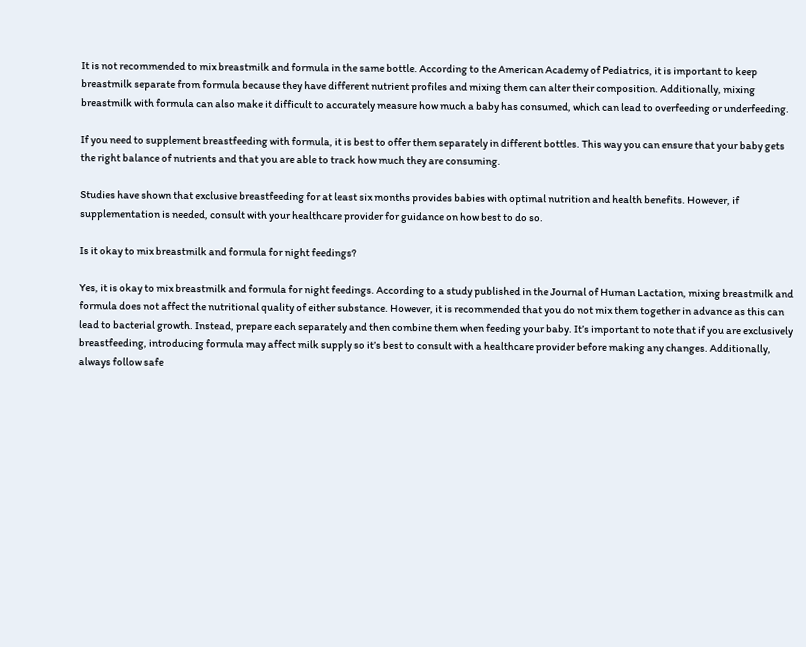It is not recommended to mix breastmilk and formula in the same bottle. According to the American Academy of Pediatrics, it is important to keep breastmilk separate from formula because they have different nutrient profiles and mixing them can alter their composition. Additionally, mixing breastmilk with formula can also make it difficult to accurately measure how much a baby has consumed, which can lead to overfeeding or underfeeding.

If you need to supplement breastfeeding with formula, it is best to offer them separately in different bottles. This way you can ensure that your baby gets the right balance of nutrients and that you are able to track how much they are consuming.

Studies have shown that exclusive breastfeeding for at least six months provides babies with optimal nutrition and health benefits. However, if supplementation is needed, consult with your healthcare provider for guidance on how best to do so.

Is it okay to mix breastmilk and formula for night feedings?

Yes, it is okay to mix breastmilk and formula for night feedings. According to a study published in the Journal of Human Lactation, mixing breastmilk and formula does not affect the nutritional quality of either substance. However, it is recommended that you do not mix them together in advance as this can lead to bacterial growth. Instead, prepare each separately and then combine them when feeding your baby. It’s important to note that if you are exclusively breastfeeding, introducing formula may affect milk supply so it’s best to consult with a healthcare provider before making any changes. Additionally, always follow safe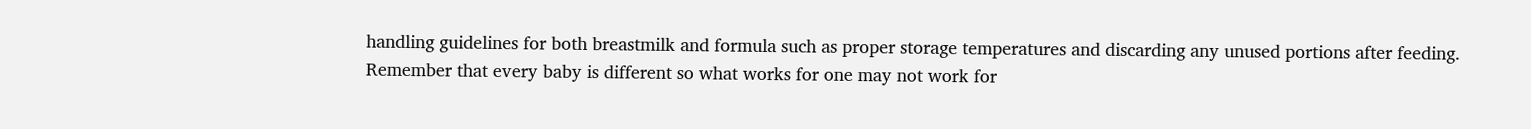handling guidelines for both breastmilk and formula such as proper storage temperatures and discarding any unused portions after feeding. Remember that every baby is different so what works for one may not work for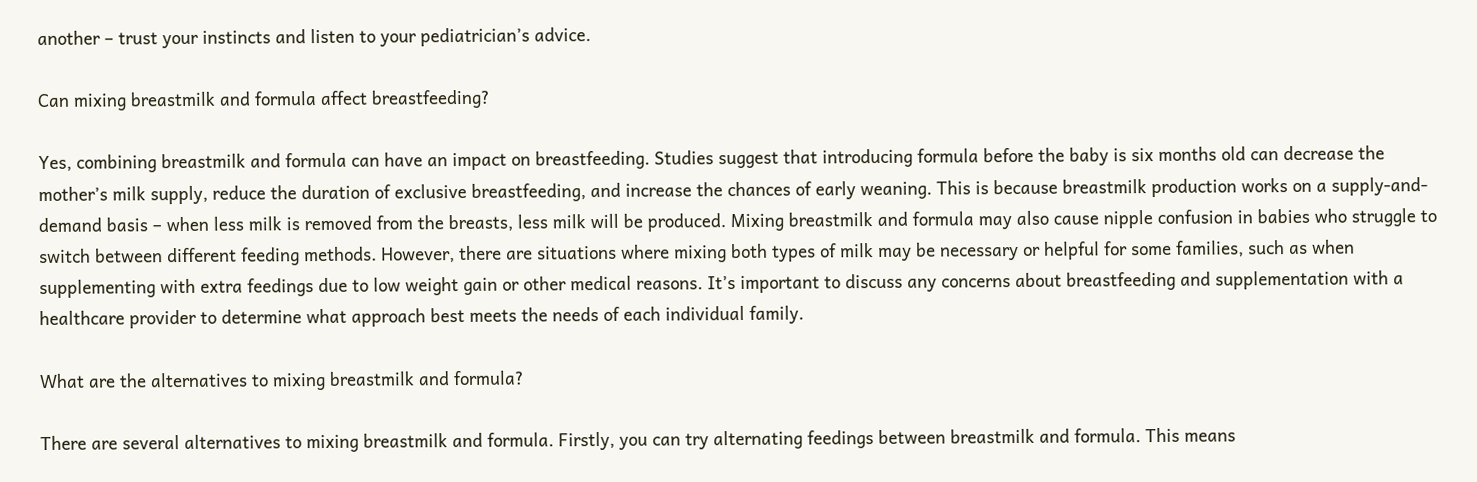another – trust your instincts and listen to your pediatrician’s advice.

Can mixing breastmilk and formula affect breastfeeding?

Yes, combining breastmilk and formula can have an impact on breastfeeding. Studies suggest that introducing formula before the baby is six months old can decrease the mother’s milk supply, reduce the duration of exclusive breastfeeding, and increase the chances of early weaning. This is because breastmilk production works on a supply-and-demand basis – when less milk is removed from the breasts, less milk will be produced. Mixing breastmilk and formula may also cause nipple confusion in babies who struggle to switch between different feeding methods. However, there are situations where mixing both types of milk may be necessary or helpful for some families, such as when supplementing with extra feedings due to low weight gain or other medical reasons. It’s important to discuss any concerns about breastfeeding and supplementation with a healthcare provider to determine what approach best meets the needs of each individual family.

What are the alternatives to mixing breastmilk and formula?

There are several alternatives to mixing breastmilk and formula. Firstly, you can try alternating feedings between breastmilk and formula. This means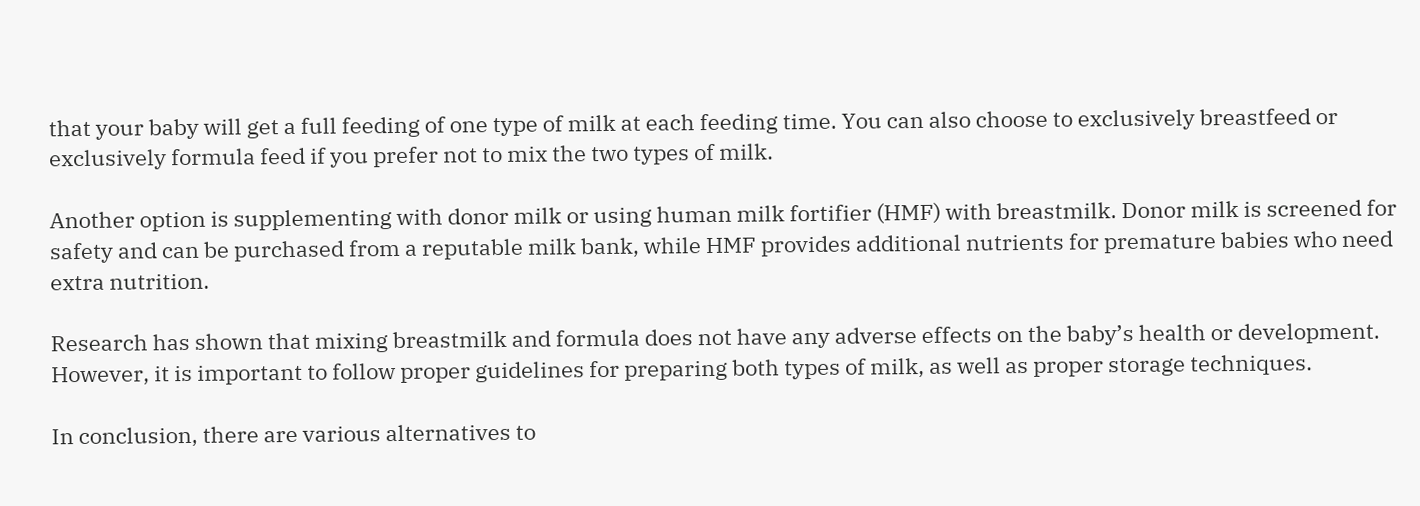that your baby will get a full feeding of one type of milk at each feeding time. You can also choose to exclusively breastfeed or exclusively formula feed if you prefer not to mix the two types of milk.

Another option is supplementing with donor milk or using human milk fortifier (HMF) with breastmilk. Donor milk is screened for safety and can be purchased from a reputable milk bank, while HMF provides additional nutrients for premature babies who need extra nutrition.

Research has shown that mixing breastmilk and formula does not have any adverse effects on the baby’s health or development. However, it is important to follow proper guidelines for preparing both types of milk, as well as proper storage techniques.

In conclusion, there are various alternatives to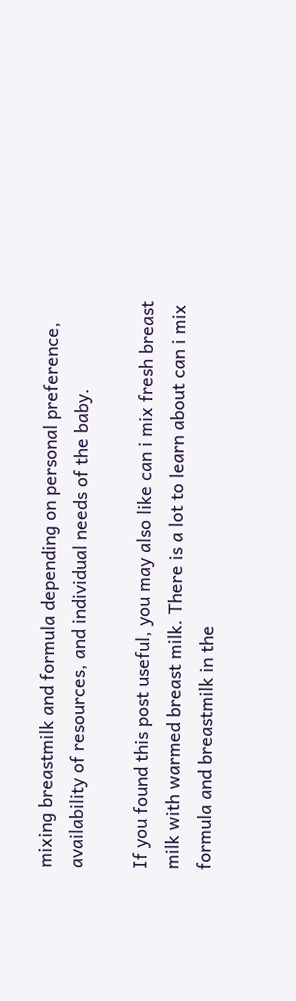mixing breastmilk and formula depending on personal preference, availability of resources, and individual needs of the baby.

If you found this post useful, you may also like can i mix fresh breast milk with warmed breast milk. There is a lot to learn about can i mix formula and breastmilk in the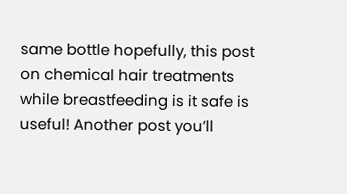same bottle hopefully, this post on chemical hair treatments while breastfeeding is it safe is useful! Another post you’ll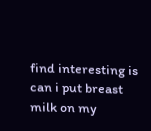find interesting is can i put breast milk on my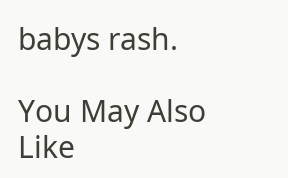babys rash.

You May Also Like